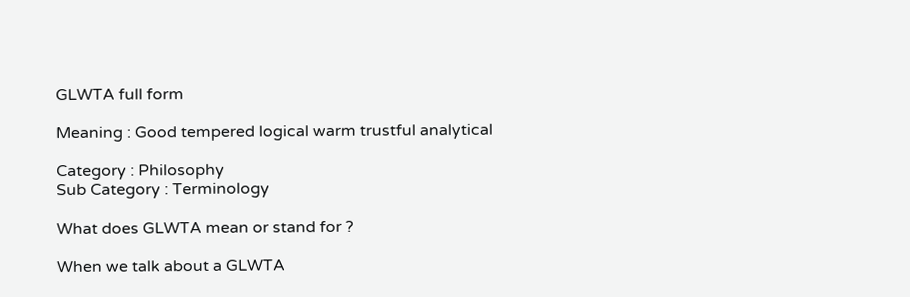GLWTA full form

Meaning : Good tempered logical warm trustful analytical

Category : Philosophy
Sub Category : Terminology

What does GLWTA mean or stand for ?

When we talk about a GLWTA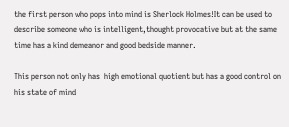the first person who pops into mind is Sherlock Holmes!It can be used to describe someone who is intelligent,thought provocative but at the same time has a kind demeanor and good bedside manner.

This person not only has  high emotional quotient but has a good control on his state of mind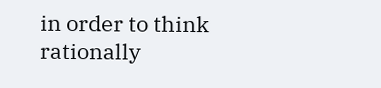in order to think rationally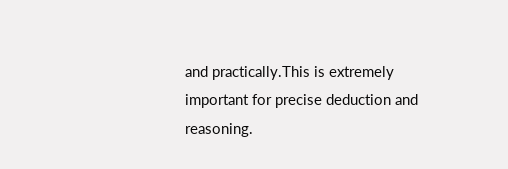and practically.This is extremely important for precise deduction and reasoning.